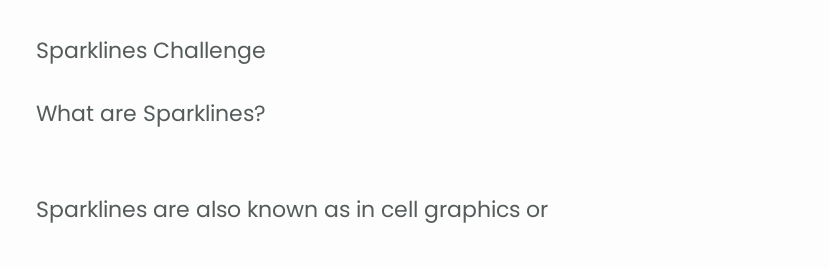Sparklines Challenge

What are Sparklines?


Sparklines are also known as in cell graphics or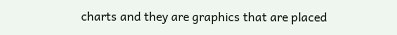charts and they are graphics that are placed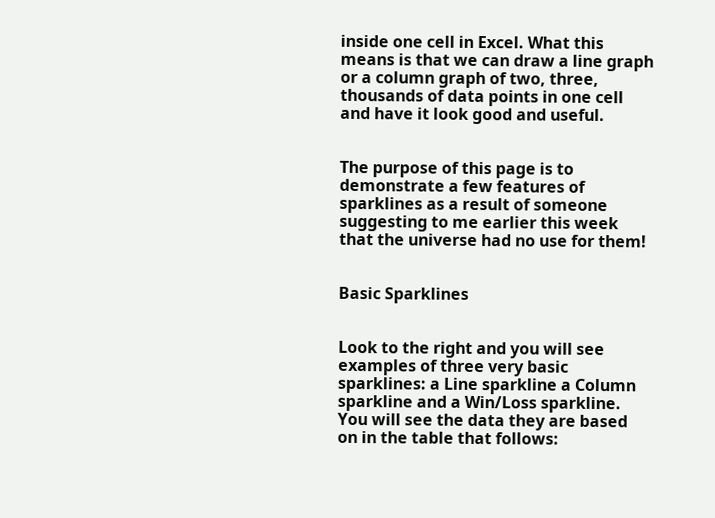inside one cell in Excel. What this means is that we can draw a line graph or a column graph of two, three, thousands of data points in one cell and have it look good and useful.


The purpose of this page is to demonstrate a few features of sparklines as a result of someone suggesting to me earlier this week that the universe had no use for them!


Basic Sparklines


Look to the right and you will see examples of three very basic sparklines: a Line sparkline a Column sparkline and a Win/Loss sparkline. You will see the data they are based on in the table that follows: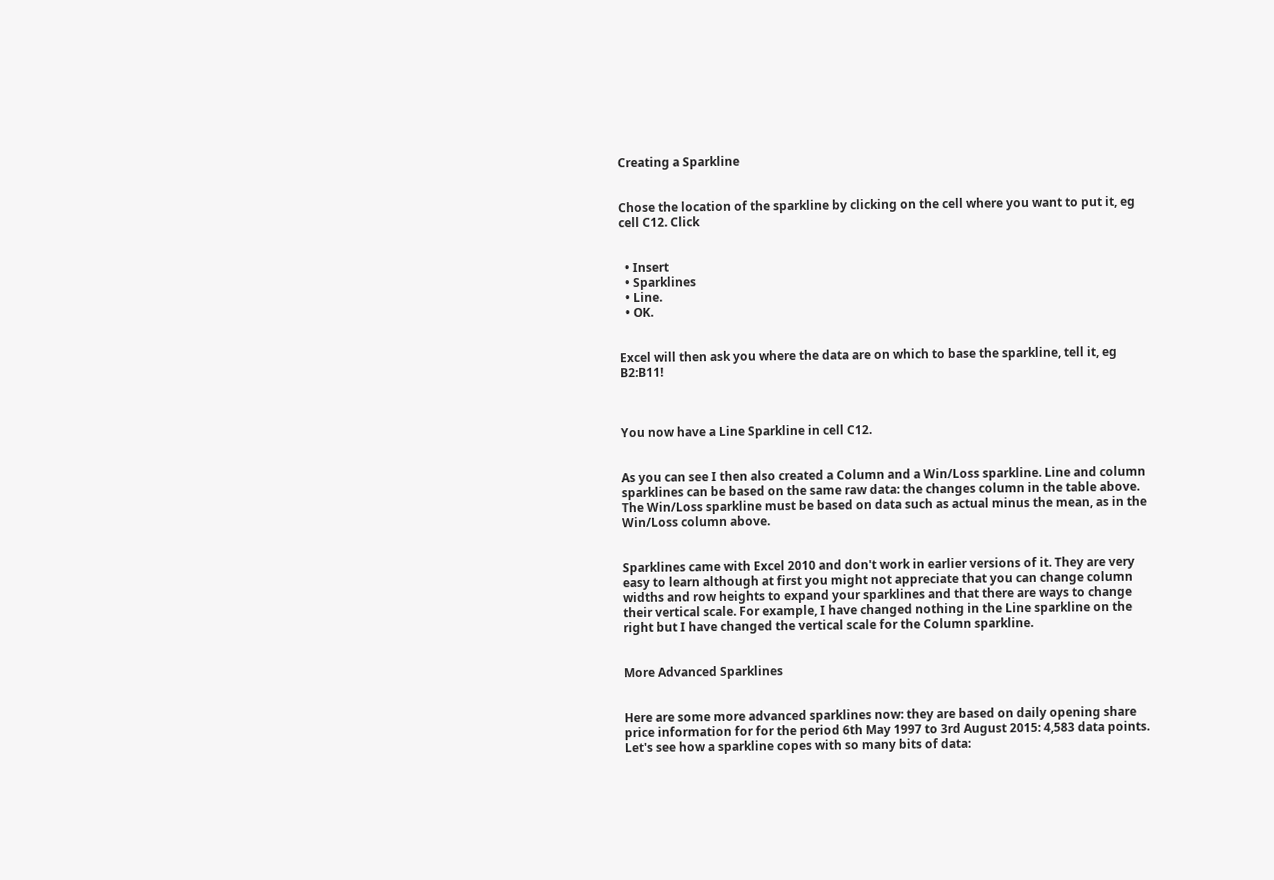Creating a Sparkline


Chose the location of the sparkline by clicking on the cell where you want to put it, eg cell C12. Click


  • Insert
  • Sparklines
  • Line.
  • OK.


Excel will then ask you where the data are on which to base the sparkline, tell it, eg B2:B11!



You now have a Line Sparkline in cell C12.


As you can see I then also created a Column and a Win/Loss sparkline. Line and column sparklines can be based on the same raw data: the changes column in the table above. The Win/Loss sparkline must be based on data such as actual minus the mean, as in the Win/Loss column above.


Sparklines came with Excel 2010 and don't work in earlier versions of it. They are very easy to learn although at first you might not appreciate that you can change column widths and row heights to expand your sparklines and that there are ways to change their vertical scale. For example, I have changed nothing in the Line sparkline on the right but I have changed the vertical scale for the Column sparkline.


More Advanced Sparklines


Here are some more advanced sparklines now: they are based on daily opening share price information for for the period 6th May 1997 to 3rd August 2015: 4,583 data points. Let's see how a sparkline copes with so many bits of data: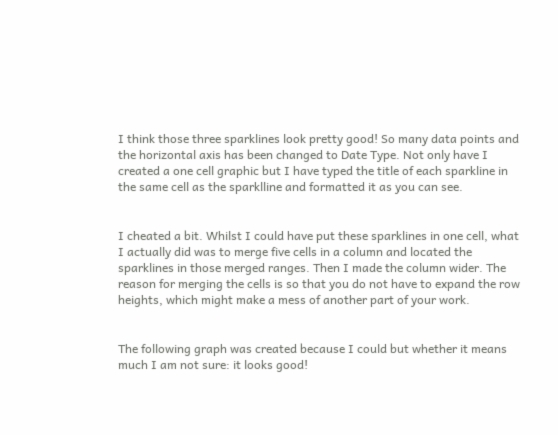I think those three sparklines look pretty good! So many data points and the horizontal axis has been changed to Date Type. Not only have I created a one cell graphic but I have typed the title of each sparkline in the same cell as the sparklline and formatted it as you can see.


I cheated a bit. Whilst I could have put these sparklines in one cell, what I actually did was to merge five cells in a column and located the sparklines in those merged ranges. Then I made the column wider. The reason for merging the cells is so that you do not have to expand the row heights, which might make a mess of another part of your work.


The following graph was created because I could but whether it means much I am not sure: it looks good!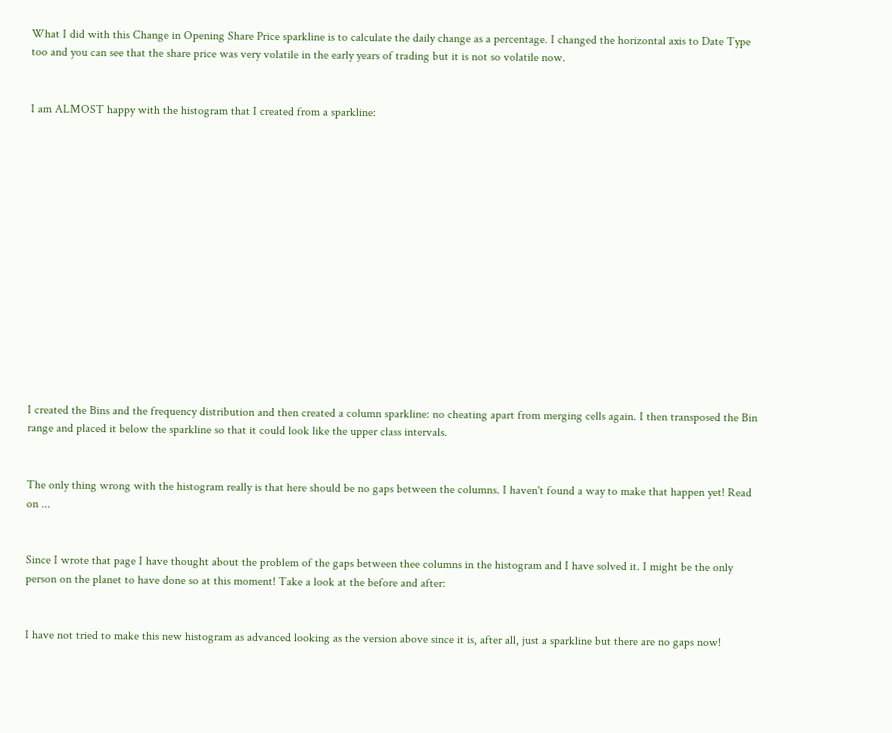What I did with this Change in Opening Share Price sparkline is to calculate the daily change as a percentage. I changed the horizontal axis to Date Type too and you can see that the share price was very volatile in the early years of trading but it is not so volatile now.


I am ALMOST happy with the histogram that I created from a sparkline:















I created the Bins and the frequency distribution and then created a column sparkline: no cheating apart from merging cells again. I then transposed the Bin range and placed it below the sparkline so that it could look like the upper class intervals.


The only thing wrong with the histogram really is that here should be no gaps between the columns. I haven't found a way to make that happen yet! Read on ...


Since I wrote that page I have thought about the problem of the gaps between thee columns in the histogram and I have solved it. I might be the only person on the planet to have done so at this moment! Take a look at the before and after:


I have not tried to make this new histogram as advanced looking as the version above since it is, after all, just a sparkline but there are no gaps now!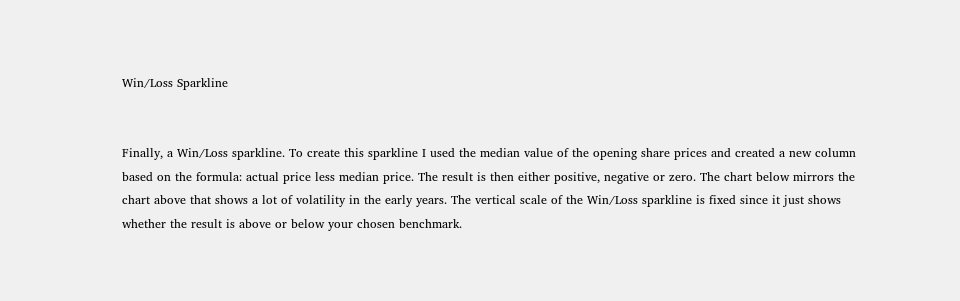Win/Loss Sparkline


Finally, a Win/Loss sparkline. To create this sparkline I used the median value of the opening share prices and created a new column based on the formula: actual price less median price. The result is then either positive, negative or zero. The chart below mirrors the chart above that shows a lot of volatility in the early years. The vertical scale of the Win/Loss sparkline is fixed since it just shows whether the result is above or below your chosen benchmark.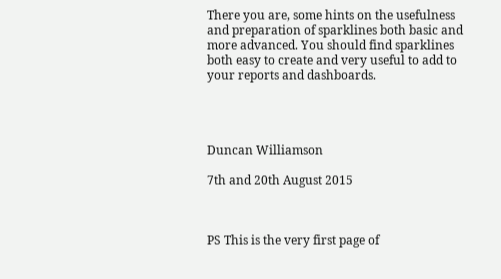There you are, some hints on the usefulness and preparation of sparklines both basic and more advanced. You should find sparklines both easy to create and very useful to add to your reports and dashboards.




Duncan Williamson

7th and 20th August 2015



PS This is the very first page of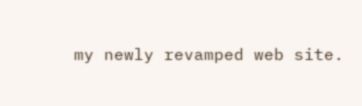my newly revamped web site.